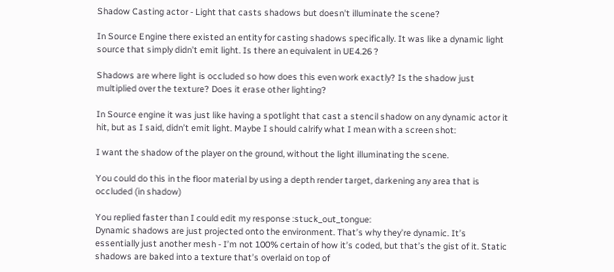Shadow Casting actor - Light that casts shadows but doesn't illuminate the scene?

In Source Engine there existed an entity for casting shadows specifically. It was like a dynamic light source that simply didn’t emit light. Is there an equivalent in UE4.26 ?

Shadows are where light is occluded so how does this even work exactly? Is the shadow just multiplied over the texture? Does it erase other lighting?

In Source engine it was just like having a spotlight that cast a stencil shadow on any dynamic actor it hit, but as I said, didn’t emit light. Maybe I should calrify what I mean with a screen shot:

I want the shadow of the player on the ground, without the light illuminating the scene.

You could do this in the floor material by using a depth render target, darkening any area that is occluded (in shadow)

You replied faster than I could edit my response :stuck_out_tongue:
Dynamic shadows are just projected onto the environment. That’s why they’re dynamic. It’s essentially just another mesh - I’m not 100% certain of how it’s coded, but that’s the gist of it. Static shadows are baked into a texture that’s overlaid on top of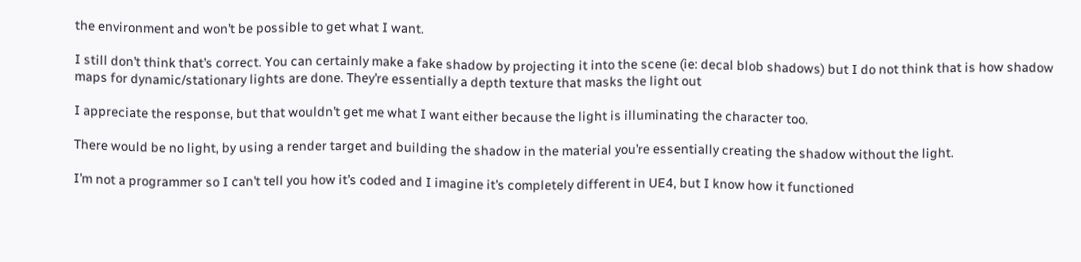the environment and won’t be possible to get what I want.

I still don’t think that’s correct. You can certainly make a fake shadow by projecting it into the scene (ie: decal blob shadows) but I do not think that is how shadow maps for dynamic/stationary lights are done. They’re essentially a depth texture that masks the light out

I appreciate the response, but that wouldn’t get me what I want either because the light is illuminating the character too.

There would be no light, by using a render target and building the shadow in the material you’re essentially creating the shadow without the light.

I’m not a programmer so I can’t tell you how it’s coded and I imagine it’s completely different in UE4, but I know how it functioned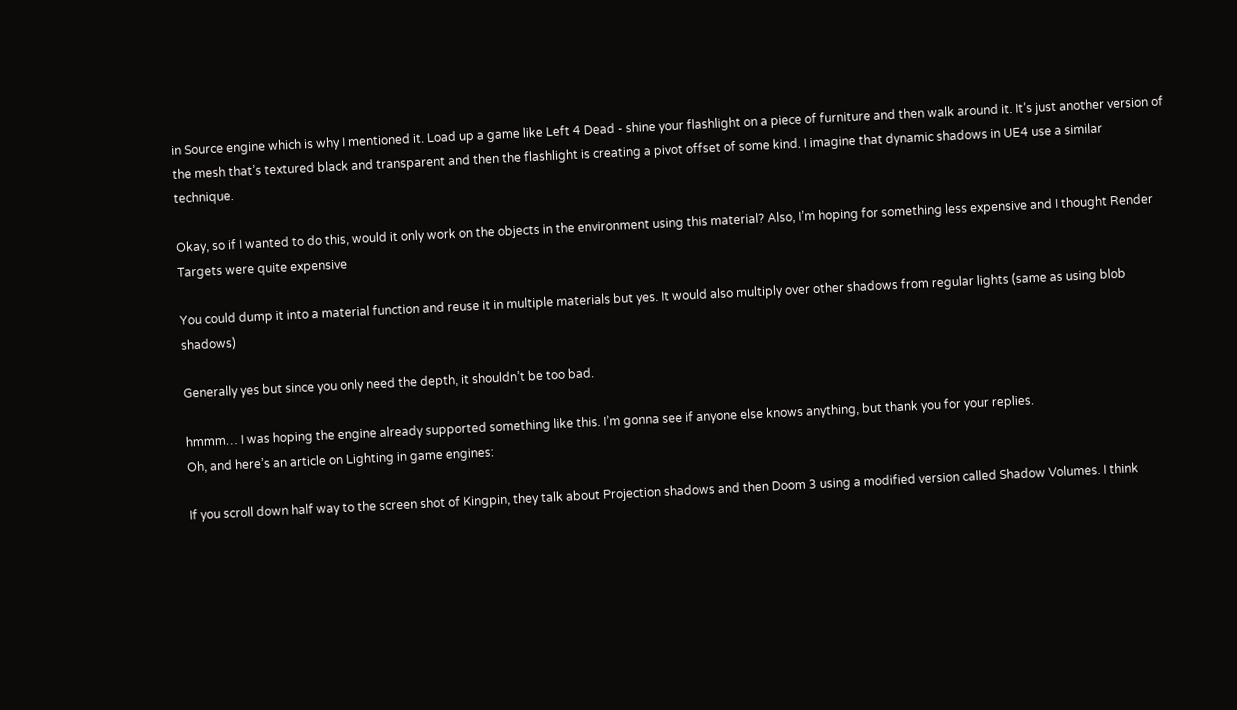in Source engine which is why I mentioned it. Load up a game like Left 4 Dead - shine your flashlight on a piece of furniture and then walk around it. It’s just another version of the mesh that’s textured black and transparent and then the flashlight is creating a pivot offset of some kind. I imagine that dynamic shadows in UE4 use a similar technique.

Okay, so if I wanted to do this, would it only work on the objects in the environment using this material? Also, I’m hoping for something less expensive and I thought Render Targets were quite expensive

You could dump it into a material function and reuse it in multiple materials but yes. It would also multiply over other shadows from regular lights (same as using blob shadows)

Generally yes but since you only need the depth, it shouldn’t be too bad.

hmmm… I was hoping the engine already supported something like this. I’m gonna see if anyone else knows anything, but thank you for your replies.
Oh, and here’s an article on Lighting in game engines:

If you scroll down half way to the screen shot of Kingpin, they talk about Projection shadows and then Doom 3 using a modified version called Shadow Volumes. I think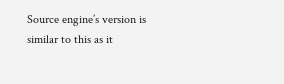Source engine’s version is similar to this as it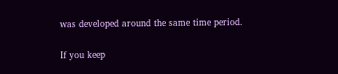was developed around the same time period.

If you keep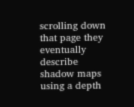scrolling down that page they eventually describe shadow maps using a depth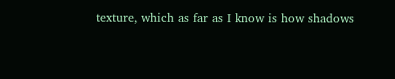texture, which as far as I know is how shadows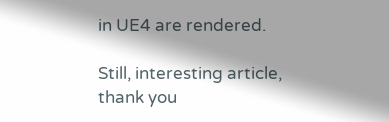in UE4 are rendered.

Still, interesting article, thank you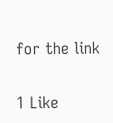for the link

1 Like